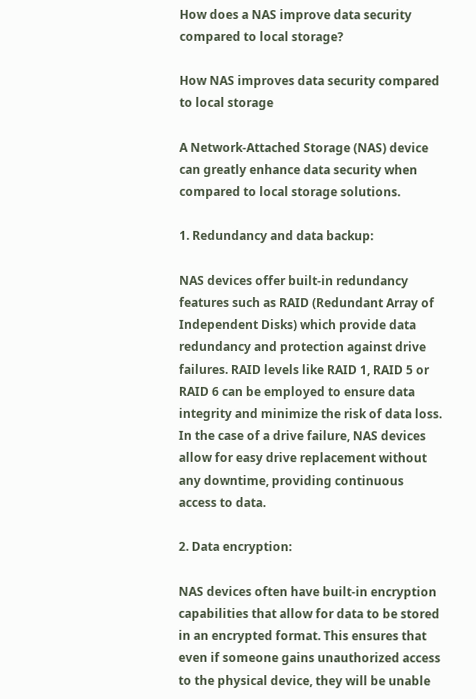How does a NAS improve data security compared to local storage?

How NAS improves data security compared to local storage

A Network-Attached Storage (NAS) device can greatly enhance data security when compared to local storage solutions.

1. Redundancy and data backup:

NAS devices offer built-in redundancy features such as RAID (Redundant Array of Independent Disks) which provide data redundancy and protection against drive failures. RAID levels like RAID 1, RAID 5 or RAID 6 can be employed to ensure data integrity and minimize the risk of data loss. In the case of a drive failure, NAS devices allow for easy drive replacement without any downtime, providing continuous access to data.

2. Data encryption:

NAS devices often have built-in encryption capabilities that allow for data to be stored in an encrypted format. This ensures that even if someone gains unauthorized access to the physical device, they will be unable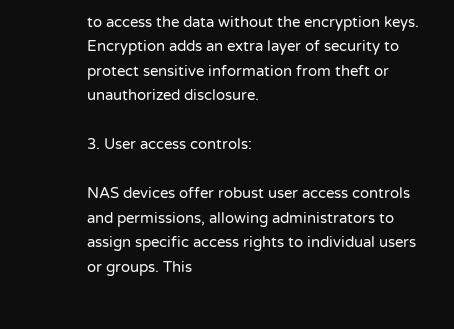to access the data without the encryption keys. Encryption adds an extra layer of security to protect sensitive information from theft or unauthorized disclosure.

3. User access controls:

NAS devices offer robust user access controls and permissions, allowing administrators to assign specific access rights to individual users or groups. This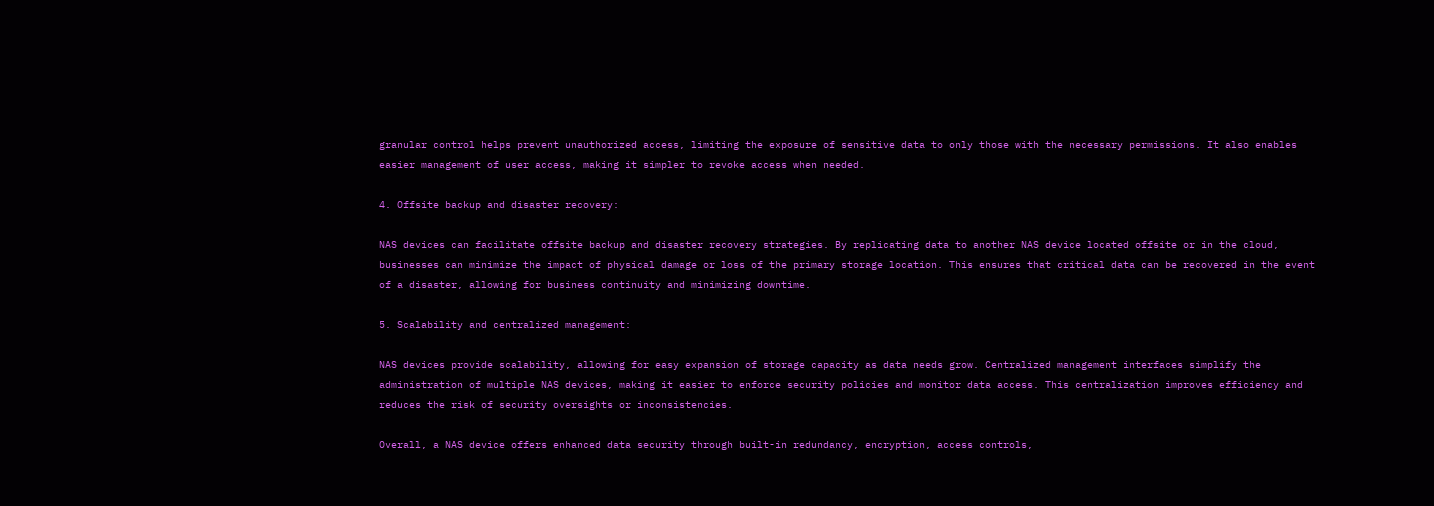granular control helps prevent unauthorized access, limiting the exposure of sensitive data to only those with the necessary permissions. It also enables easier management of user access, making it simpler to revoke access when needed.

4. Offsite backup and disaster recovery:

NAS devices can facilitate offsite backup and disaster recovery strategies. By replicating data to another NAS device located offsite or in the cloud, businesses can minimize the impact of physical damage or loss of the primary storage location. This ensures that critical data can be recovered in the event of a disaster, allowing for business continuity and minimizing downtime.

5. Scalability and centralized management:

NAS devices provide scalability, allowing for easy expansion of storage capacity as data needs grow. Centralized management interfaces simplify the administration of multiple NAS devices, making it easier to enforce security policies and monitor data access. This centralization improves efficiency and reduces the risk of security oversights or inconsistencies.

Overall, a NAS device offers enhanced data security through built-in redundancy, encryption, access controls,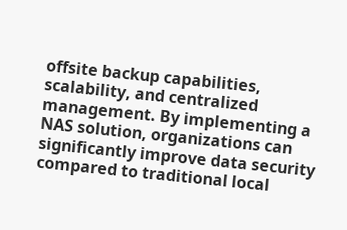offsite backup capabilities, scalability, and centralized management. By implementing a NAS solution, organizations can significantly improve data security compared to traditional local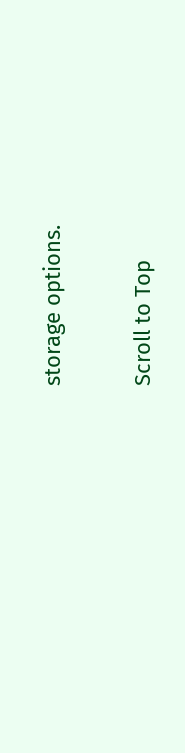storage options.

Scroll to Top